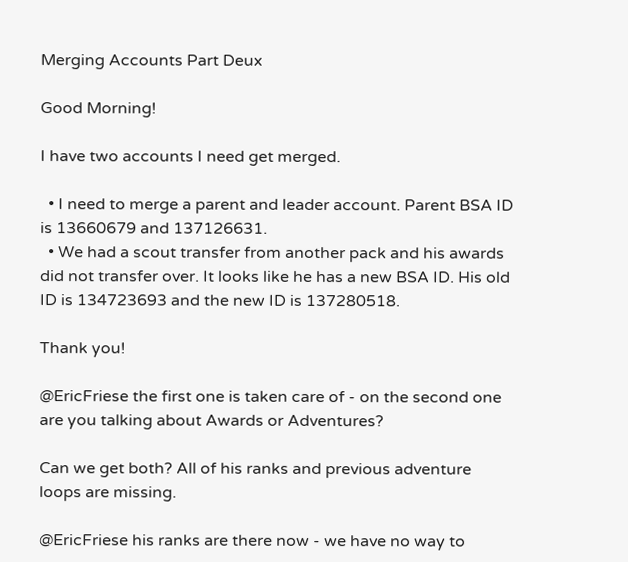Merging Accounts Part Deux

Good Morning!

I have two accounts I need get merged.

  • I need to merge a parent and leader account. Parent BSA ID is 13660679 and 137126631.
  • We had a scout transfer from another pack and his awards did not transfer over. It looks like he has a new BSA ID. His old ID is 134723693 and the new ID is 137280518.

Thank you!

@EricFriese the first one is taken care of - on the second one are you talking about Awards or Adventures?

Can we get both? All of his ranks and previous adventure loops are missing.

@EricFriese his ranks are there now - we have no way to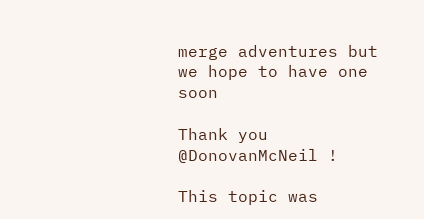merge adventures but we hope to have one soon

Thank you @DonovanMcNeil !

This topic was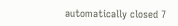automatically closed 7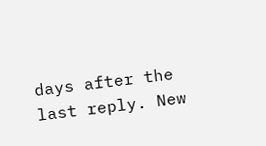days after the last reply. New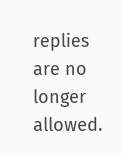replies are no longer allowed.